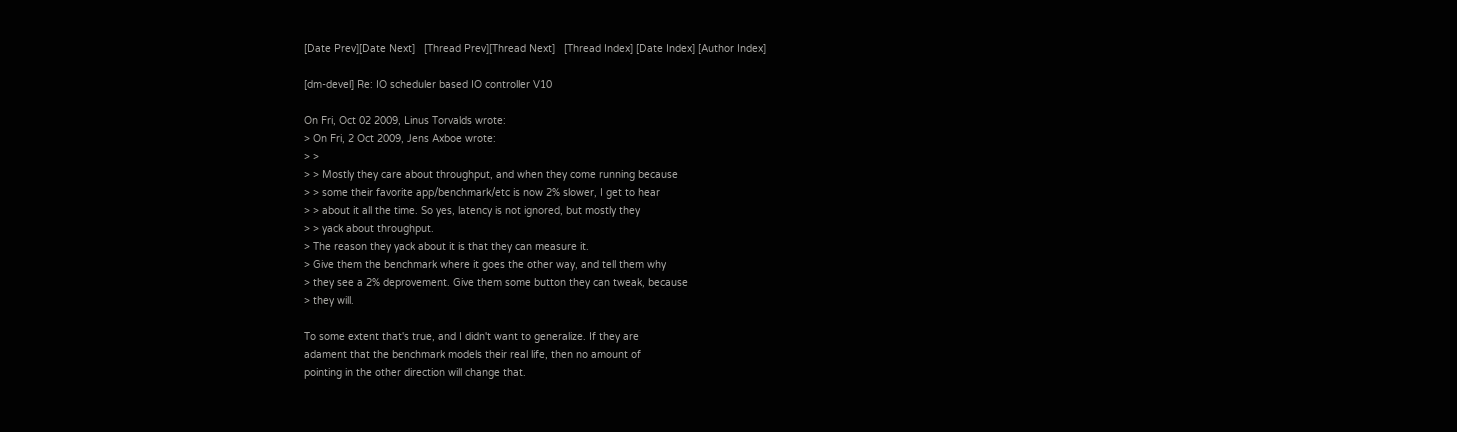[Date Prev][Date Next]   [Thread Prev][Thread Next]   [Thread Index] [Date Index] [Author Index]

[dm-devel] Re: IO scheduler based IO controller V10

On Fri, Oct 02 2009, Linus Torvalds wrote:
> On Fri, 2 Oct 2009, Jens Axboe wrote:
> >
> > Mostly they care about throughput, and when they come running because
> > some their favorite app/benchmark/etc is now 2% slower, I get to hear
> > about it all the time. So yes, latency is not ignored, but mostly they
> > yack about throughput.
> The reason they yack about it is that they can measure it.
> Give them the benchmark where it goes the other way, and tell them why
> they see a 2% deprovement. Give them some button they can tweak, because
> they will.

To some extent that's true, and I didn't want to generalize. If they are
adament that the benchmark models their real life, then no amount of
pointing in the other direction will change that.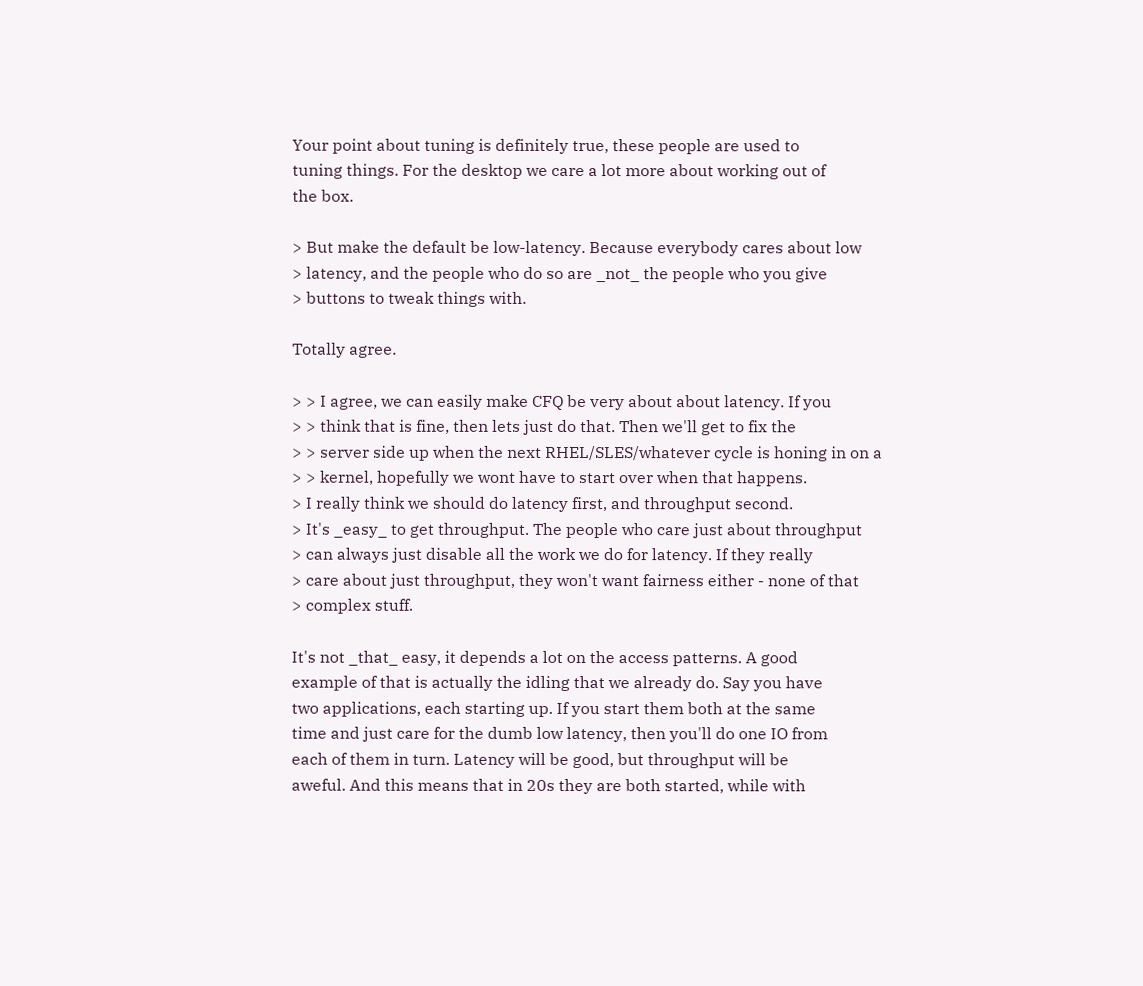Your point about tuning is definitely true, these people are used to
tuning things. For the desktop we care a lot more about working out of
the box.

> But make the default be low-latency. Because everybody cares about low
> latency, and the people who do so are _not_ the people who you give
> buttons to tweak things with.

Totally agree.

> > I agree, we can easily make CFQ be very about about latency. If you
> > think that is fine, then lets just do that. Then we'll get to fix the
> > server side up when the next RHEL/SLES/whatever cycle is honing in on a
> > kernel, hopefully we wont have to start over when that happens.
> I really think we should do latency first, and throughput second.
> It's _easy_ to get throughput. The people who care just about throughput
> can always just disable all the work we do for latency. If they really
> care about just throughput, they won't want fairness either - none of that
> complex stuff.

It's not _that_ easy, it depends a lot on the access patterns. A good
example of that is actually the idling that we already do. Say you have
two applications, each starting up. If you start them both at the same
time and just care for the dumb low latency, then you'll do one IO from
each of them in turn. Latency will be good, but throughput will be
aweful. And this means that in 20s they are both started, while with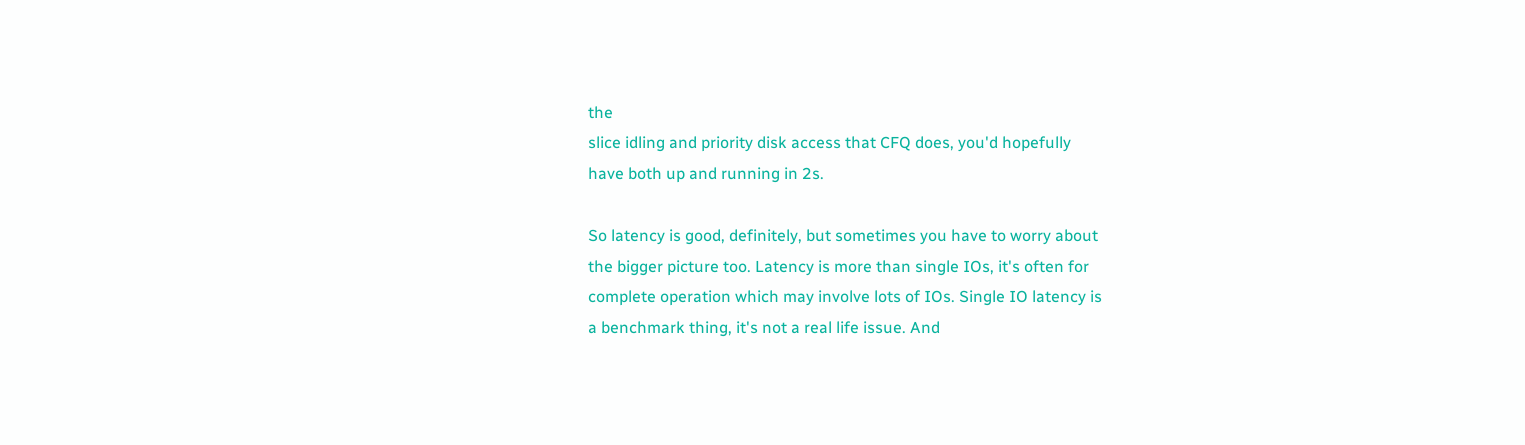the
slice idling and priority disk access that CFQ does, you'd hopefully
have both up and running in 2s.

So latency is good, definitely, but sometimes you have to worry about
the bigger picture too. Latency is more than single IOs, it's often for
complete operation which may involve lots of IOs. Single IO latency is
a benchmark thing, it's not a real life issue. And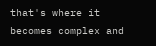that's where it
becomes complex and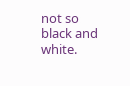not so black and white.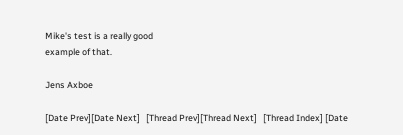Mike's test is a really good
example of that.

Jens Axboe

[Date Prev][Date Next]   [Thread Prev][Thread Next]   [Thread Index] [Date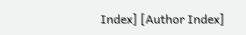Index] [Author Index]